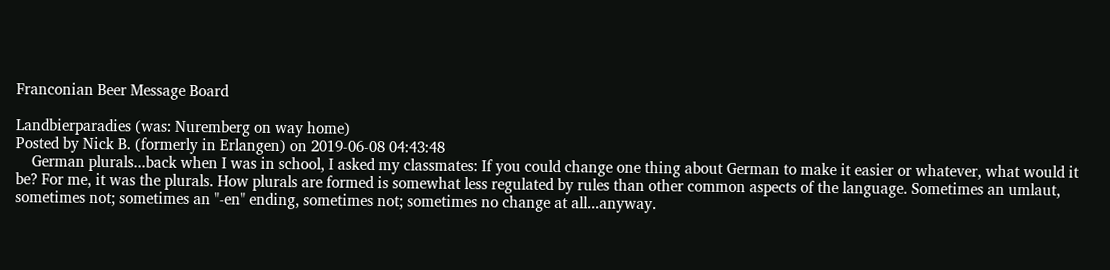Franconian Beer Message Board

Landbierparadies (was: Nuremberg on way home)
Posted by Nick B. (formerly in Erlangen) on 2019-06-08 04:43:48
    German plurals...back when I was in school, I asked my classmates: If you could change one thing about German to make it easier or whatever, what would it be? For me, it was the plurals. How plurals are formed is somewhat less regulated by rules than other common aspects of the language. Sometimes an umlaut, sometimes not; sometimes an "-en" ending, sometimes not; sometimes no change at all...anyway.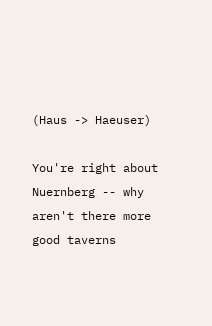(Haus -> Haeuser)

You're right about Nuernberg -- why aren't there more good taverns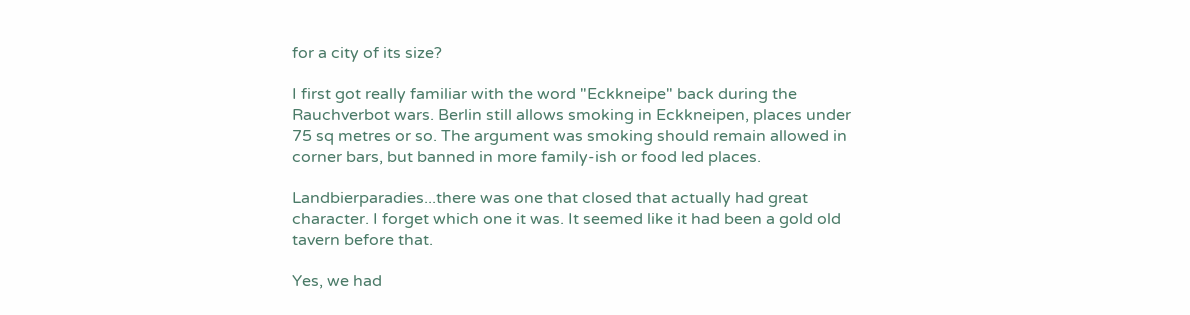for a city of its size?

I first got really familiar with the word "Eckkneipe" back during the Rauchverbot wars. Berlin still allows smoking in Eckkneipen, places under 75 sq metres or so. The argument was smoking should remain allowed in corner bars, but banned in more family-ish or food led places.

Landbierparadies...there was one that closed that actually had great character. I forget which one it was. It seemed like it had been a gold old tavern before that.

Yes, we had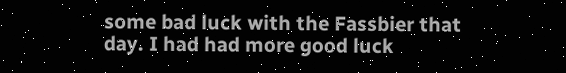some bad luck with the Fassbier that day. I had had more good luck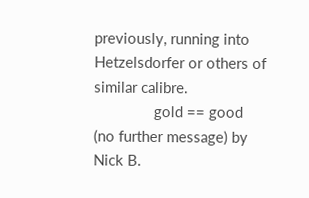previously, running into Hetzelsdorfer or others of similar calibre.
               gold == good (no further message) by Nick B.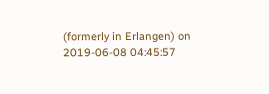(formerly in Erlangen) on  2019-06-08 04:45:57